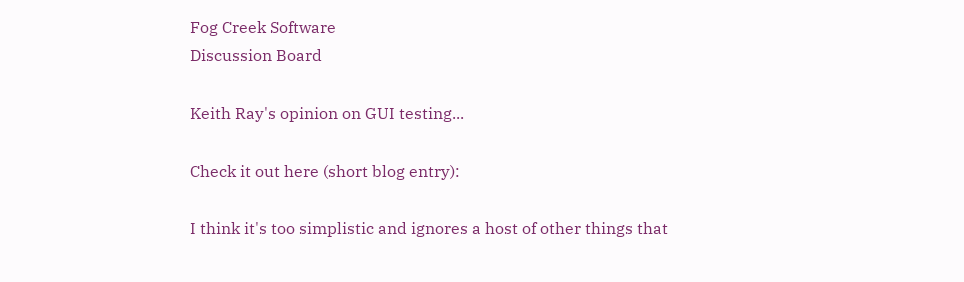Fog Creek Software
Discussion Board

Keith Ray's opinion on GUI testing...

Check it out here (short blog entry):

I think it's too simplistic and ignores a host of other things that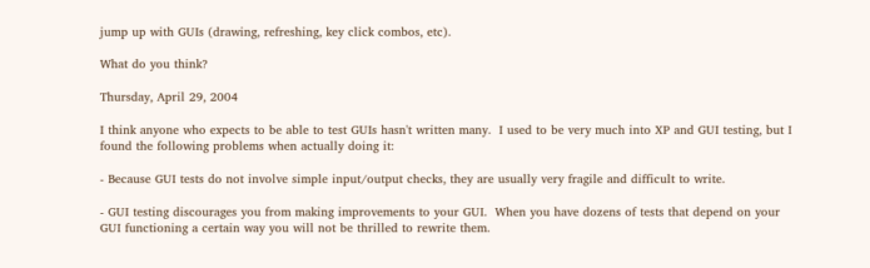jump up with GUIs (drawing, refreshing, key click combos, etc).

What do you think?

Thursday, April 29, 2004

I think anyone who expects to be able to test GUIs hasn't written many.  I used to be very much into XP and GUI testing, but I found the following problems when actually doing it:

- Because GUI tests do not involve simple input/output checks, they are usually very fragile and difficult to write.

- GUI testing discourages you from making improvements to your GUI.  When you have dozens of tests that depend on your GUI functioning a certain way you will not be thrilled to rewrite them.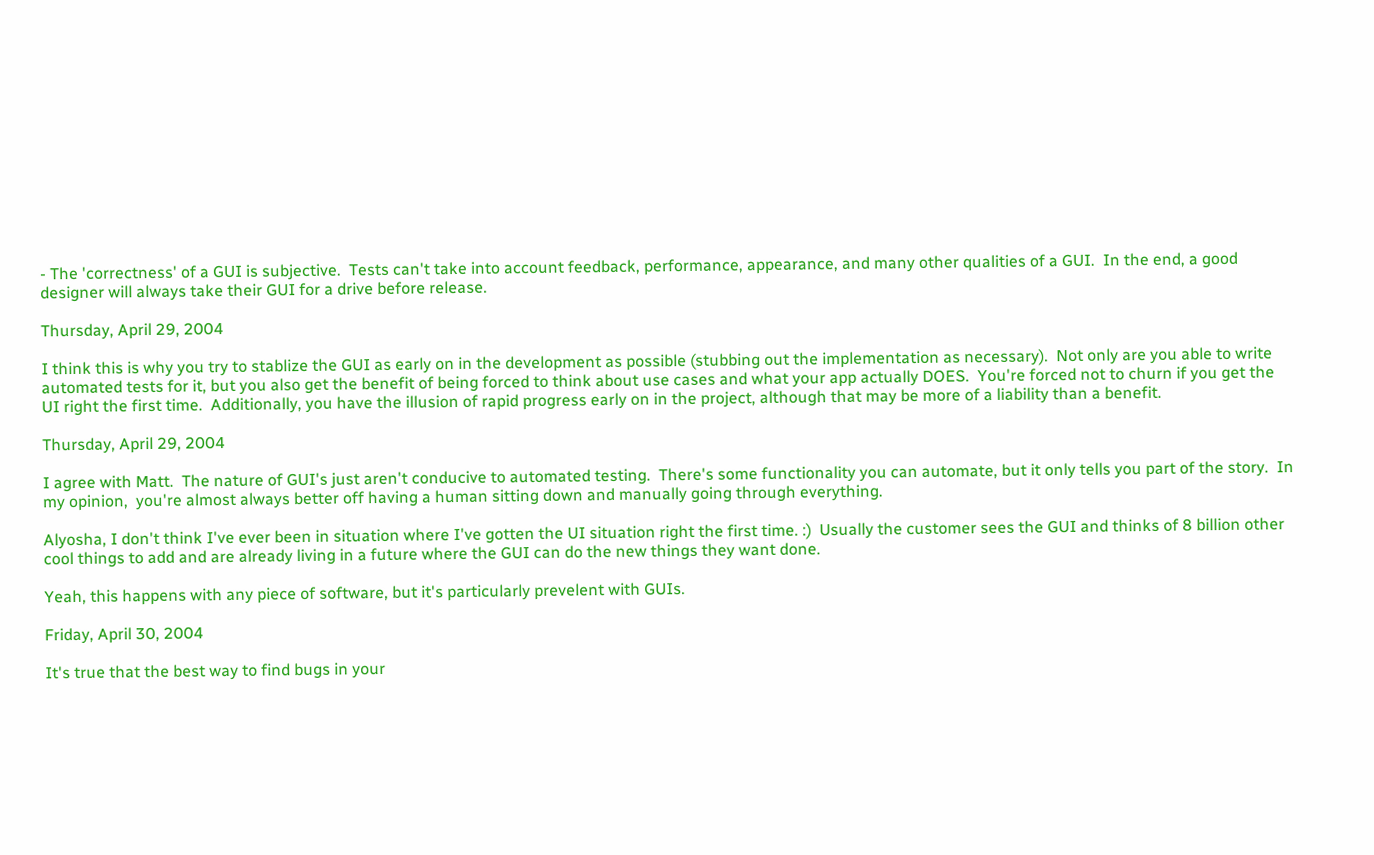- The 'correctness' of a GUI is subjective.  Tests can't take into account feedback, performance, appearance, and many other qualities of a GUI.  In the end, a good designer will always take their GUI for a drive before release.

Thursday, April 29, 2004

I think this is why you try to stablize the GUI as early on in the development as possible (stubbing out the implementation as necessary).  Not only are you able to write automated tests for it, but you also get the benefit of being forced to think about use cases and what your app actually DOES.  You're forced not to churn if you get the UI right the first time.  Additionally, you have the illusion of rapid progress early on in the project, although that may be more of a liability than a benefit.

Thursday, April 29, 2004

I agree with Matt.  The nature of GUI's just aren't conducive to automated testing.  There's some functionality you can automate, but it only tells you part of the story.  In my opinion,  you're almost always better off having a human sitting down and manually going through everything.

Alyosha, I don't think I've ever been in situation where I've gotten the UI situation right the first time. :)  Usually the customer sees the GUI and thinks of 8 billion other cool things to add and are already living in a future where the GUI can do the new things they want done.

Yeah, this happens with any piece of software, but it's particularly prevelent with GUIs.

Friday, April 30, 2004

It's true that the best way to find bugs in your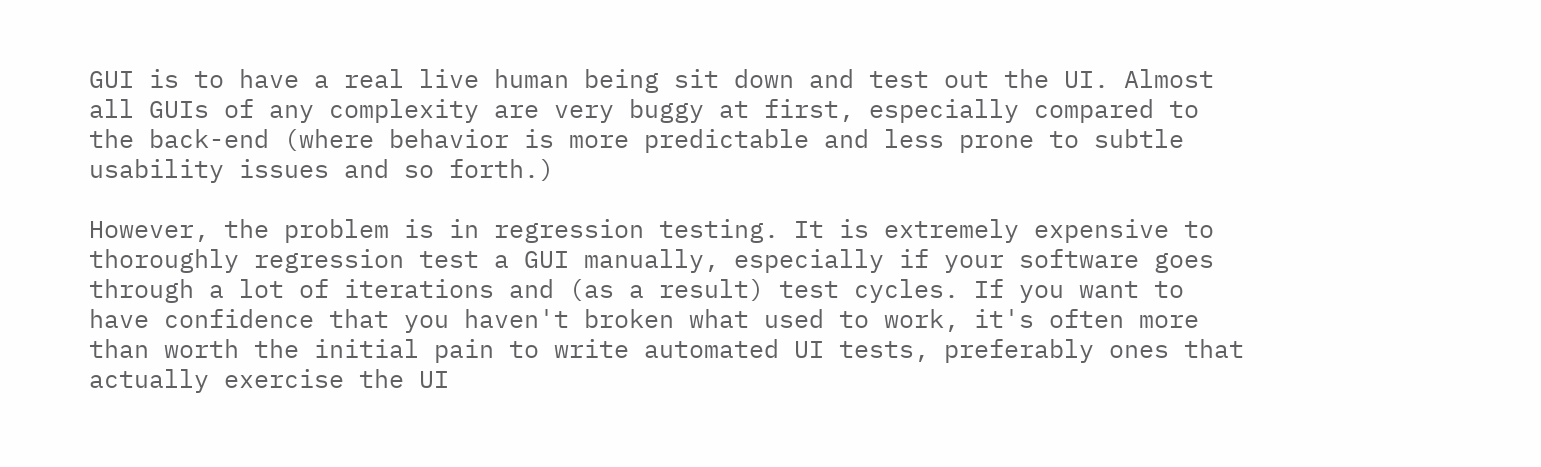GUI is to have a real live human being sit down and test out the UI. Almost all GUIs of any complexity are very buggy at first, especially compared to the back-end (where behavior is more predictable and less prone to subtle usability issues and so forth.)

However, the problem is in regression testing. It is extremely expensive to thoroughly regression test a GUI manually, especially if your software goes through a lot of iterations and (as a result) test cycles. If you want to have confidence that you haven't broken what used to work, it's often more than worth the initial pain to write automated UI tests, preferably ones that actually exercise the UI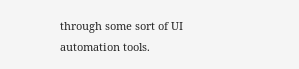through some sort of UI automation tools.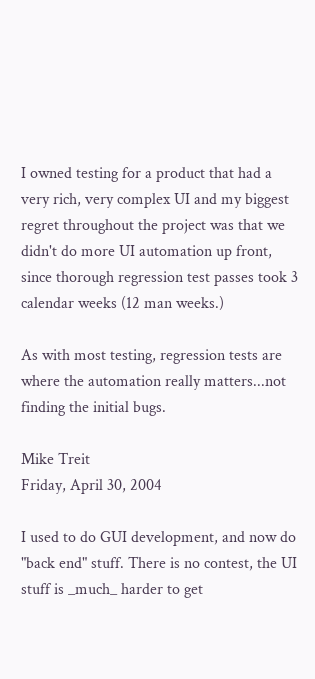I owned testing for a product that had a very rich, very complex UI and my biggest regret throughout the project was that we didn't do more UI automation up front, since thorough regression test passes took 3 calendar weeks (12 man weeks.)

As with most testing, regression tests are where the automation really matters...not finding the initial bugs.

Mike Treit
Friday, April 30, 2004

I used to do GUI development, and now do "back end" stuff. There is no contest, the UI stuff is _much_ harder to get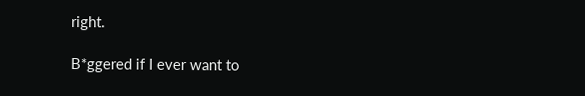right.

B*ggered if I ever want to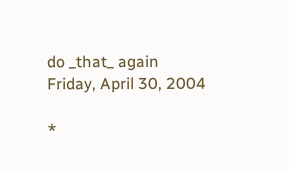do _that_ again
Friday, April 30, 2004

*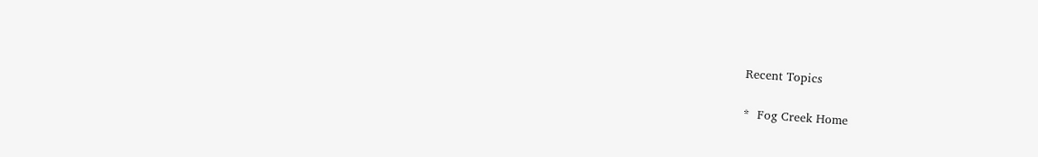Recent Topics

*  Fog Creek Home